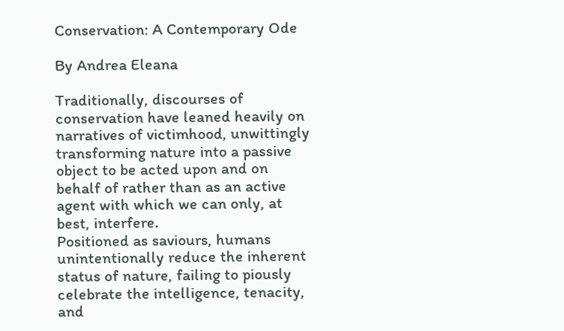Conservation: A Contemporary Ode

By Andrea Eleana

Traditionally, discourses of conservation have leaned heavily on narratives of victimhood, unwittingly transforming nature into a passive object to be acted upon and on behalf of rather than as an active agent with which we can only, at best, interfere.
Positioned as saviours, humans unintentionally reduce the inherent status of nature, failing to piously celebrate the intelligence, tenacity, and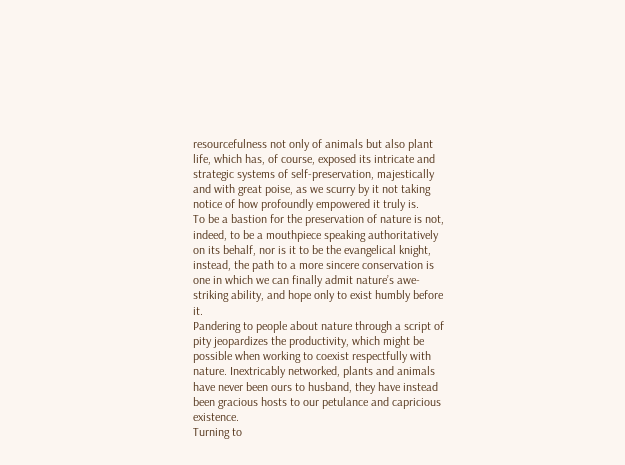resourcefulness not only of animals but also plant life, which has, of course, exposed its intricate and strategic systems of self-preservation, majestically and with great poise, as we scurry by it not taking notice of how profoundly empowered it truly is.
To be a bastion for the preservation of nature is not, indeed, to be a mouthpiece speaking authoritatively on its behalf, nor is it to be the evangelical knight, instead, the path to a more sincere conservation is one in which we can finally admit nature’s awe-striking ability, and hope only to exist humbly before it.
Pandering to people about nature through a script of pity jeopardizes the productivity, which might be possible when working to coexist respectfully with nature. Inextricably networked, plants and animals have never been ours to husband, they have instead been gracious hosts to our petulance and capricious existence.
Turning to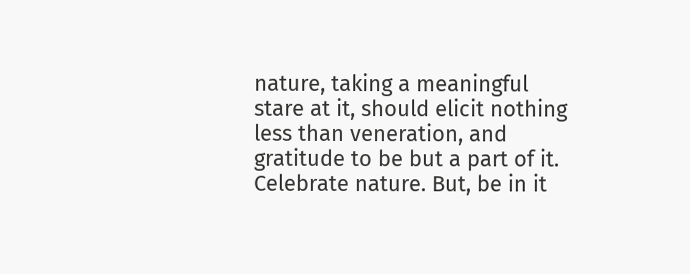nature, taking a meaningful stare at it, should elicit nothing less than veneration, and gratitude to be but a part of it. Celebrate nature. But, be in it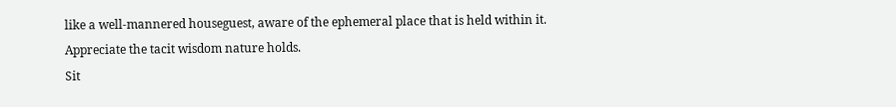like a well-mannered houseguest, aware of the ephemeral place that is held within it.
Appreciate the tacit wisdom nature holds.
Sit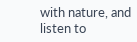with nature, and listen to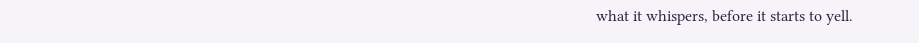what it whispers, before it starts to yell.